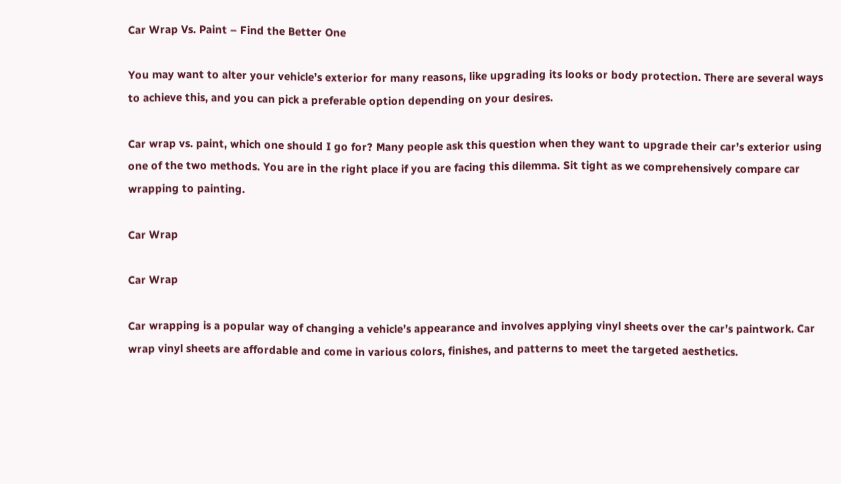Car Wrap Vs. Paint – Find the Better One

You may want to alter your vehicle’s exterior for many reasons, like upgrading its looks or body protection. There are several ways to achieve this, and you can pick a preferable option depending on your desires.

Car wrap vs. paint, which one should I go for? Many people ask this question when they want to upgrade their car’s exterior using one of the two methods. You are in the right place if you are facing this dilemma. Sit tight as we comprehensively compare car wrapping to painting.

Car Wrap

Car Wrap

Car wrapping is a popular way of changing a vehicle’s appearance and involves applying vinyl sheets over the car’s paintwork. Car wrap vinyl sheets are affordable and come in various colors, finishes, and patterns to meet the targeted aesthetics.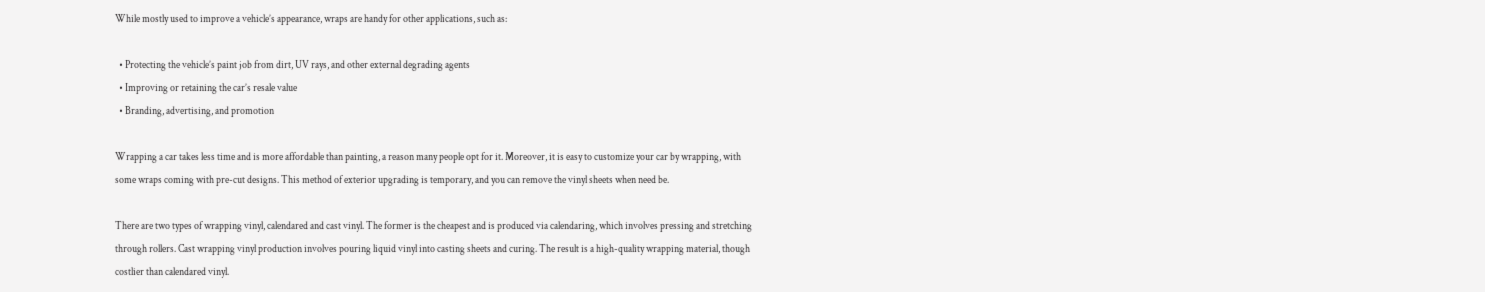While mostly used to improve a vehicle’s appearance, wraps are handy for other applications, such as:

  • Protecting the vehicle’s paint job from dirt, UV rays, and other external degrading agents
  • Improving or retaining the car’s resale value
  • Branding, advertising, and promotion

Wrapping a car takes less time and is more affordable than painting, a reason many people opt for it. Moreover, it is easy to customize your car by wrapping, with some wraps coming with pre-cut designs. This method of exterior upgrading is temporary, and you can remove the vinyl sheets when need be.

There are two types of wrapping vinyl, calendared and cast vinyl. The former is the cheapest and is produced via calendaring, which involves pressing and stretching through rollers. Cast wrapping vinyl production involves pouring liquid vinyl into casting sheets and curing. The result is a high-quality wrapping material, though costlier than calendared vinyl.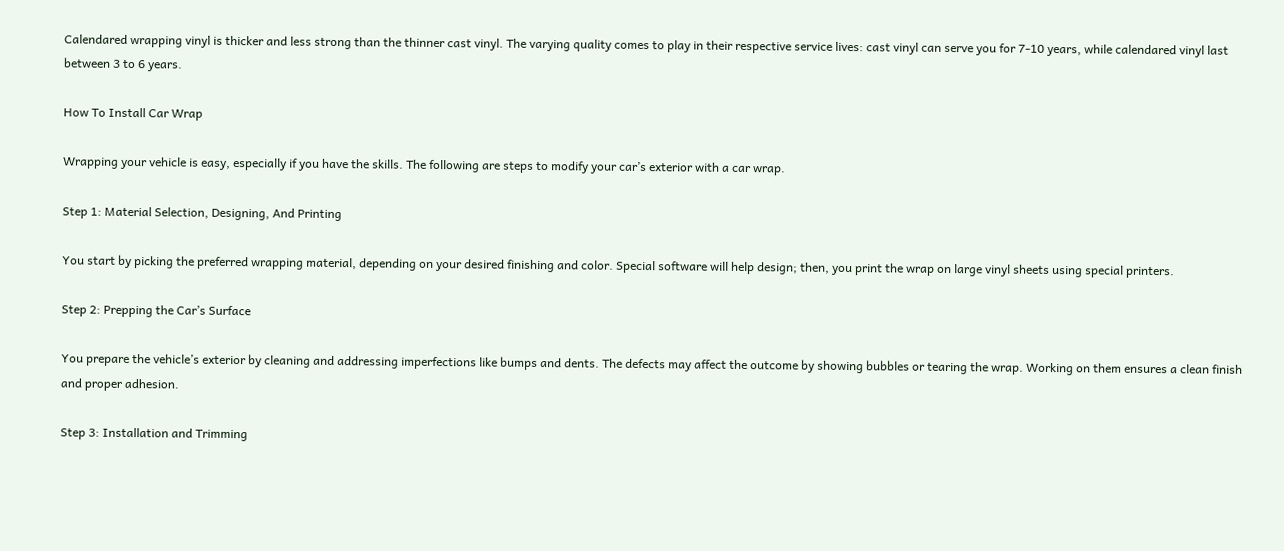Calendared wrapping vinyl is thicker and less strong than the thinner cast vinyl. The varying quality comes to play in their respective service lives: cast vinyl can serve you for 7-10 years, while calendared vinyl last between 3 to 6 years.

How To Install Car Wrap

Wrapping your vehicle is easy, especially if you have the skills. The following are steps to modify your car’s exterior with a car wrap.

Step 1: Material Selection, Designing, And Printing

You start by picking the preferred wrapping material, depending on your desired finishing and color. Special software will help design; then, you print the wrap on large vinyl sheets using special printers.

Step 2: Prepping the Car’s Surface

You prepare the vehicle’s exterior by cleaning and addressing imperfections like bumps and dents. The defects may affect the outcome by showing bubbles or tearing the wrap. Working on them ensures a clean finish and proper adhesion.

Step 3: Installation and Trimming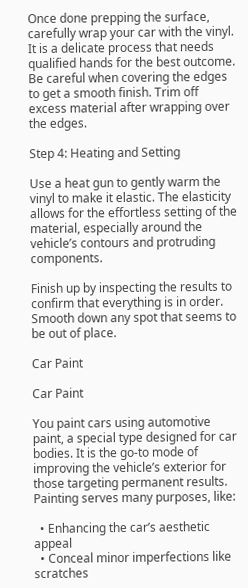Once done prepping the surface, carefully wrap your car with the vinyl. It is a delicate process that needs qualified hands for the best outcome. Be careful when covering the edges to get a smooth finish. Trim off excess material after wrapping over the edges.

Step 4: Heating and Setting

Use a heat gun to gently warm the vinyl to make it elastic. The elasticity allows for the effortless setting of the material, especially around the vehicle’s contours and protruding components.

Finish up by inspecting the results to confirm that everything is in order. Smooth down any spot that seems to be out of place.

Car Paint

Car Paint

You paint cars using automotive paint, a special type designed for car bodies. It is the go-to mode of improving the vehicle’s exterior for those targeting permanent results. Painting serves many purposes, like:

  • Enhancing the car’s aesthetic appeal
  • Conceal minor imperfections like scratches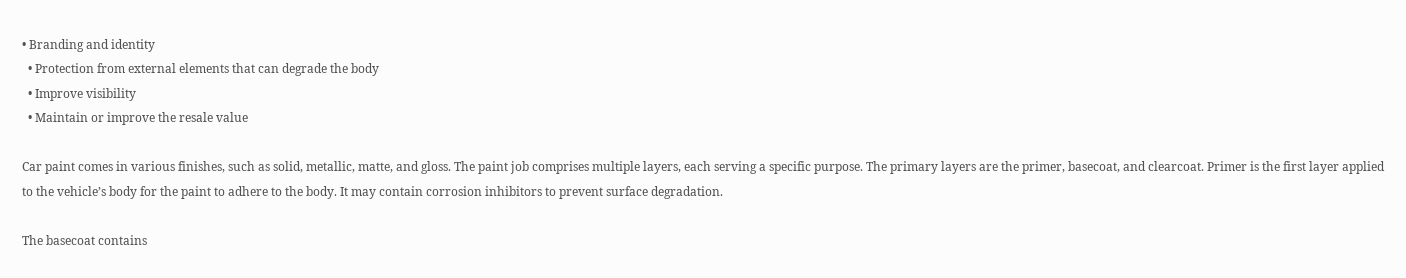• Branding and identity
  • Protection from external elements that can degrade the body
  • Improve visibility
  • Maintain or improve the resale value

Car paint comes in various finishes, such as solid, metallic, matte, and gloss. The paint job comprises multiple layers, each serving a specific purpose. The primary layers are the primer, basecoat, and clearcoat. Primer is the first layer applied to the vehicle’s body for the paint to adhere to the body. It may contain corrosion inhibitors to prevent surface degradation.

The basecoat contains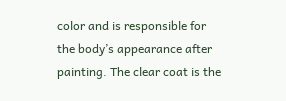color and is responsible for the body’s appearance after painting. The clear coat is the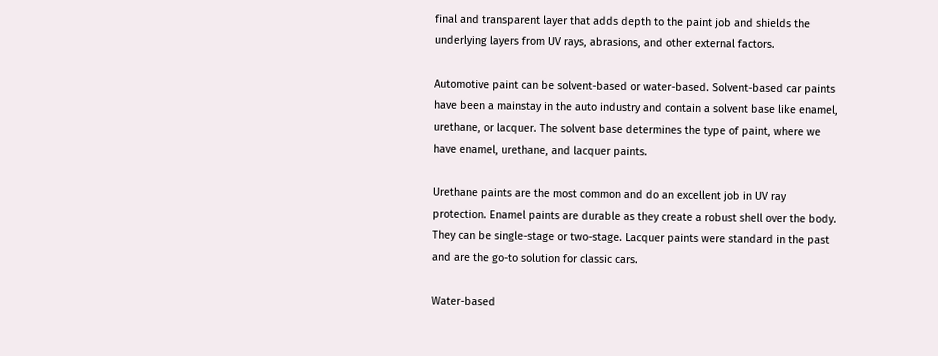final and transparent layer that adds depth to the paint job and shields the underlying layers from UV rays, abrasions, and other external factors.

Automotive paint can be solvent-based or water-based. Solvent-based car paints have been a mainstay in the auto industry and contain a solvent base like enamel, urethane, or lacquer. The solvent base determines the type of paint, where we have enamel, urethane, and lacquer paints.

Urethane paints are the most common and do an excellent job in UV ray protection. Enamel paints are durable as they create a robust shell over the body. They can be single-stage or two-stage. Lacquer paints were standard in the past and are the go-to solution for classic cars.

Water-based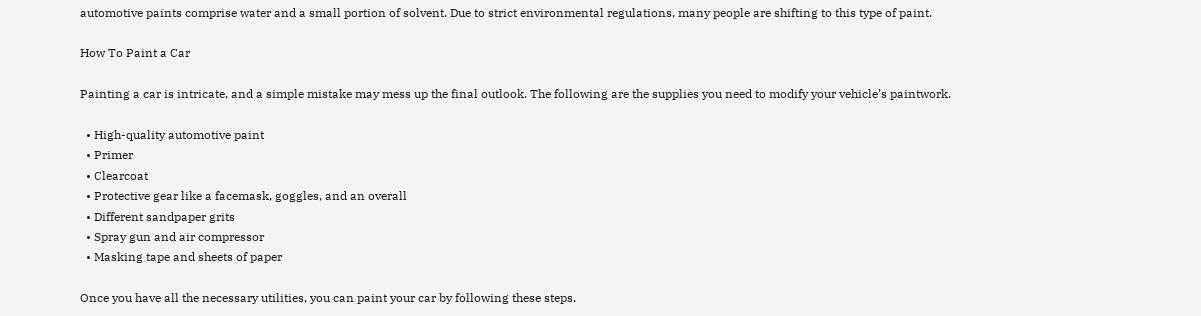automotive paints comprise water and a small portion of solvent. Due to strict environmental regulations, many people are shifting to this type of paint.

How To Paint a Car

Painting a car is intricate, and a simple mistake may mess up the final outlook. The following are the supplies you need to modify your vehicle’s paintwork.

  • High-quality automotive paint
  • Primer
  • Clearcoat
  • Protective gear like a facemask, goggles, and an overall
  • Different sandpaper grits
  • Spray gun and air compressor
  • Masking tape and sheets of paper

Once you have all the necessary utilities, you can paint your car by following these steps.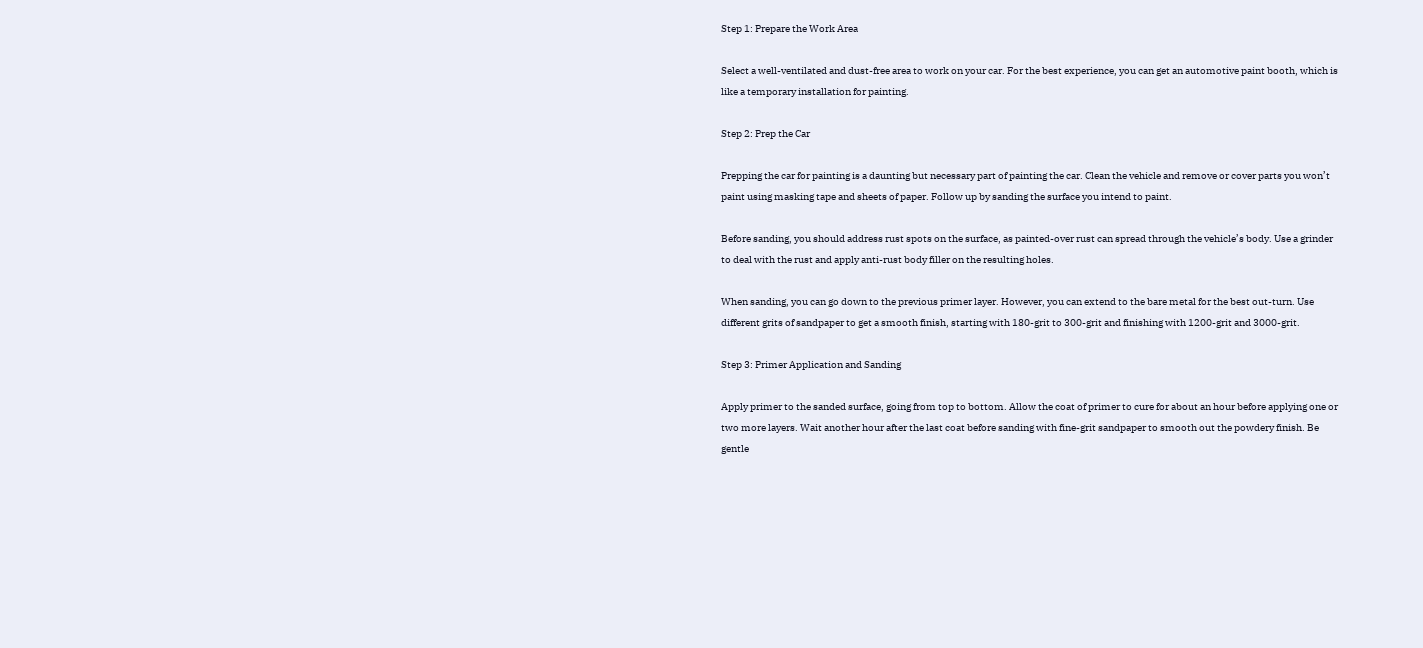Step 1: Prepare the Work Area

Select a well-ventilated and dust-free area to work on your car. For the best experience, you can get an automotive paint booth, which is like a temporary installation for painting.

Step 2: Prep the Car

Prepping the car for painting is a daunting but necessary part of painting the car. Clean the vehicle and remove or cover parts you won’t paint using masking tape and sheets of paper. Follow up by sanding the surface you intend to paint.

Before sanding, you should address rust spots on the surface, as painted-over rust can spread through the vehicle’s body. Use a grinder to deal with the rust and apply anti-rust body filler on the resulting holes.

When sanding, you can go down to the previous primer layer. However, you can extend to the bare metal for the best out-turn. Use different grits of sandpaper to get a smooth finish, starting with 180-grit to 300-grit and finishing with 1200-grit and 3000-grit.

Step 3: Primer Application and Sanding

Apply primer to the sanded surface, going from top to bottom. Allow the coat of primer to cure for about an hour before applying one or two more layers. Wait another hour after the last coat before sanding with fine-grit sandpaper to smooth out the powdery finish. Be gentle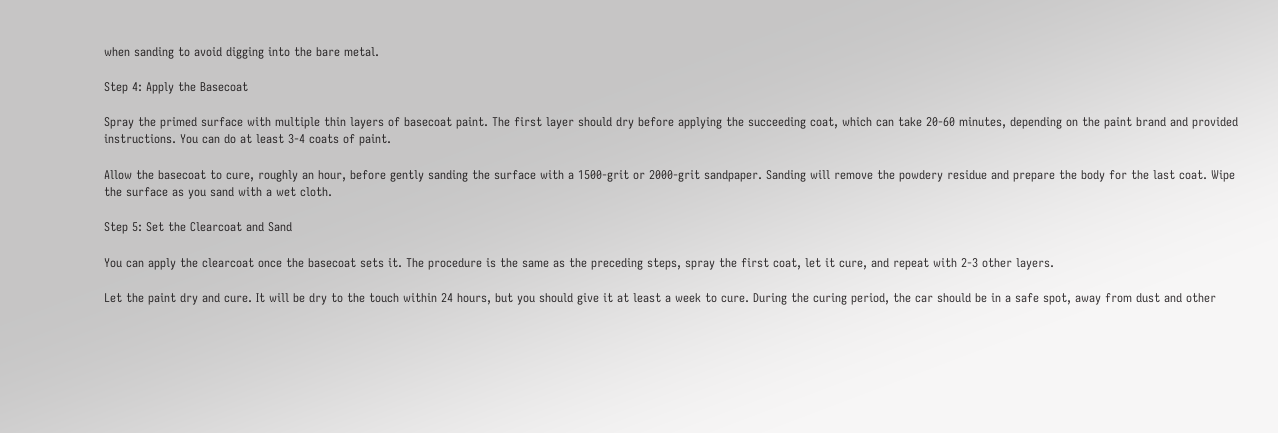when sanding to avoid digging into the bare metal.

Step 4: Apply the Basecoat

Spray the primed surface with multiple thin layers of basecoat paint. The first layer should dry before applying the succeeding coat, which can take 20-60 minutes, depending on the paint brand and provided instructions. You can do at least 3-4 coats of paint.

Allow the basecoat to cure, roughly an hour, before gently sanding the surface with a 1500-grit or 2000-grit sandpaper. Sanding will remove the powdery residue and prepare the body for the last coat. Wipe the surface as you sand with a wet cloth.

Step 5: Set the Clearcoat and Sand

You can apply the clearcoat once the basecoat sets it. The procedure is the same as the preceding steps, spray the first coat, let it cure, and repeat with 2-3 other layers.

Let the paint dry and cure. It will be dry to the touch within 24 hours, but you should give it at least a week to cure. During the curing period, the car should be in a safe spot, away from dust and other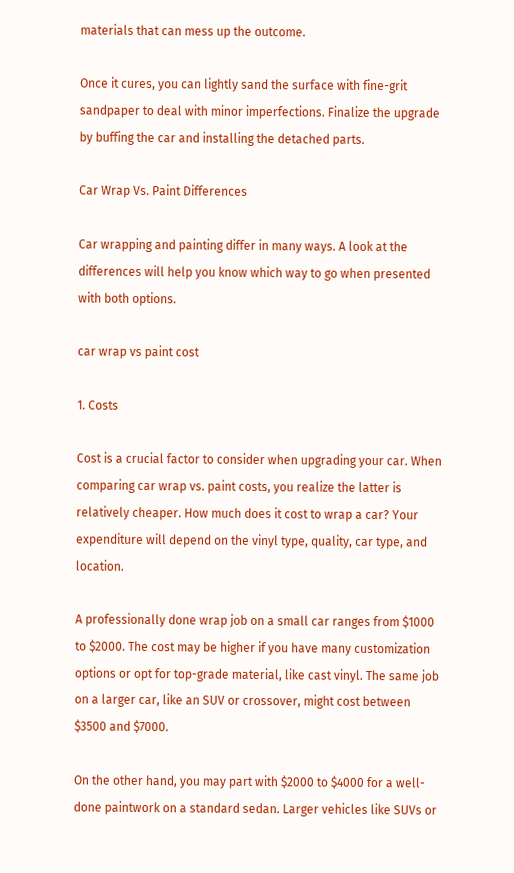materials that can mess up the outcome.

Once it cures, you can lightly sand the surface with fine-grit sandpaper to deal with minor imperfections. Finalize the upgrade by buffing the car and installing the detached parts.

Car Wrap Vs. Paint Differences

Car wrapping and painting differ in many ways. A look at the differences will help you know which way to go when presented with both options.

car wrap vs paint cost

1. Costs

Cost is a crucial factor to consider when upgrading your car. When comparing car wrap vs. paint costs, you realize the latter is relatively cheaper. How much does it cost to wrap a car? Your expenditure will depend on the vinyl type, quality, car type, and location.

A professionally done wrap job on a small car ranges from $1000 to $2000. The cost may be higher if you have many customization options or opt for top-grade material, like cast vinyl. The same job on a larger car, like an SUV or crossover, might cost between $3500 and $7000.

On the other hand, you may part with $2000 to $4000 for a well-done paintwork on a standard sedan. Larger vehicles like SUVs or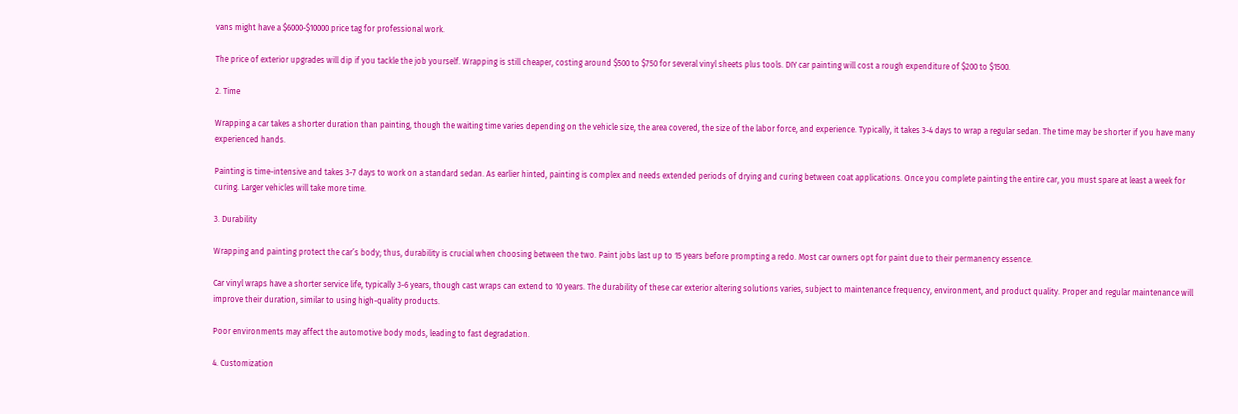vans might have a $6000-$10000 price tag for professional work.

The price of exterior upgrades will dip if you tackle the job yourself. Wrapping is still cheaper, costing around $500 to $750 for several vinyl sheets plus tools. DIY car painting will cost a rough expenditure of $200 to $1500.

2. Time

Wrapping a car takes a shorter duration than painting, though the waiting time varies depending on the vehicle size, the area covered, the size of the labor force, and experience. Typically, it takes 3-4 days to wrap a regular sedan. The time may be shorter if you have many experienced hands.

Painting is time-intensive and takes 3-7 days to work on a standard sedan. As earlier hinted, painting is complex and needs extended periods of drying and curing between coat applications. Once you complete painting the entire car, you must spare at least a week for curing. Larger vehicles will take more time.

3. Durability

Wrapping and painting protect the car’s body; thus, durability is crucial when choosing between the two. Paint jobs last up to 15 years before prompting a redo. Most car owners opt for paint due to their permanency essence.

Car vinyl wraps have a shorter service life, typically 3-6 years, though cast wraps can extend to 10 years. The durability of these car exterior altering solutions varies, subject to maintenance frequency, environment, and product quality. Proper and regular maintenance will improve their duration, similar to using high-quality products.

Poor environments may affect the automotive body mods, leading to fast degradation.

4. Customization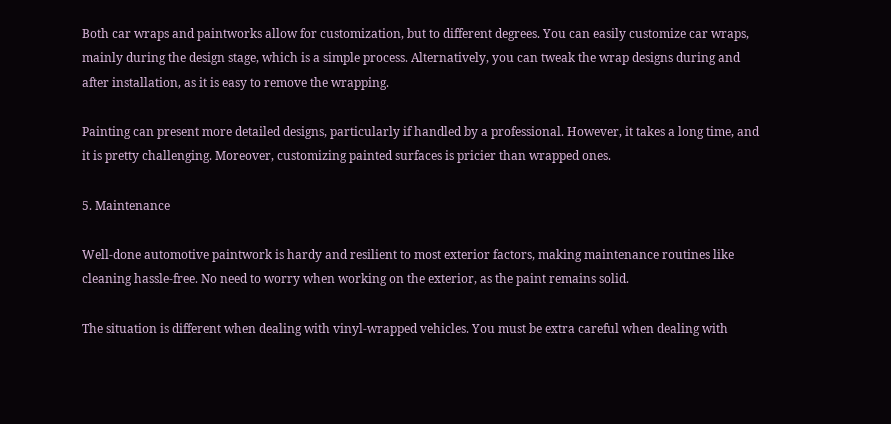Both car wraps and paintworks allow for customization, but to different degrees. You can easily customize car wraps, mainly during the design stage, which is a simple process. Alternatively, you can tweak the wrap designs during and after installation, as it is easy to remove the wrapping.

Painting can present more detailed designs, particularly if handled by a professional. However, it takes a long time, and it is pretty challenging. Moreover, customizing painted surfaces is pricier than wrapped ones.

5. Maintenance

Well-done automotive paintwork is hardy and resilient to most exterior factors, making maintenance routines like cleaning hassle-free. No need to worry when working on the exterior, as the paint remains solid.

The situation is different when dealing with vinyl-wrapped vehicles. You must be extra careful when dealing with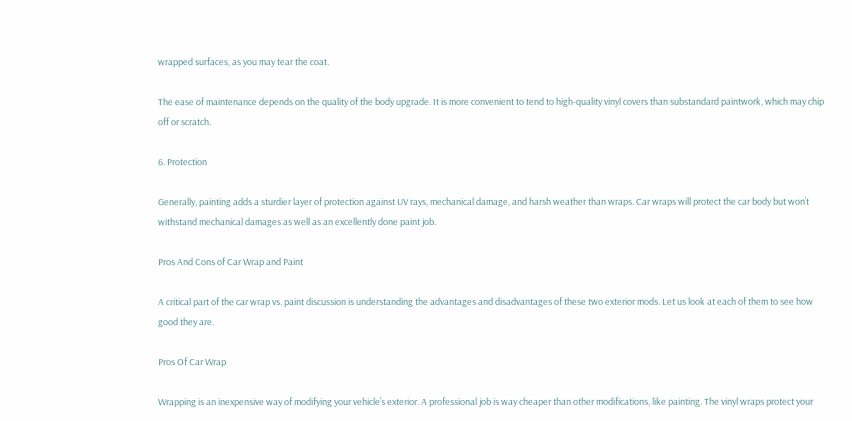wrapped surfaces, as you may tear the coat.

The ease of maintenance depends on the quality of the body upgrade. It is more convenient to tend to high-quality vinyl covers than substandard paintwork, which may chip off or scratch.

6. Protection

Generally, painting adds a sturdier layer of protection against UV rays, mechanical damage, and harsh weather than wraps. Car wraps will protect the car body but won’t withstand mechanical damages as well as an excellently done paint job.

Pros And Cons of Car Wrap and Paint

A critical part of the car wrap vs. paint discussion is understanding the advantages and disadvantages of these two exterior mods. Let us look at each of them to see how good they are.

Pros Of Car Wrap

Wrapping is an inexpensive way of modifying your vehicle’s exterior. A professional job is way cheaper than other modifications, like painting. The vinyl wraps protect your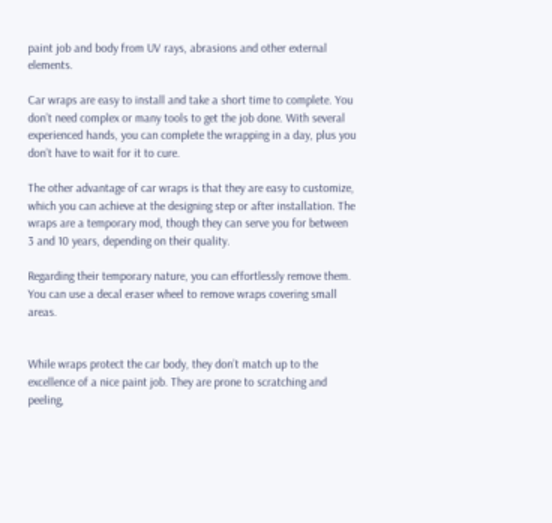paint job and body from UV rays, abrasions and other external elements.

Car wraps are easy to install and take a short time to complete. You don’t need complex or many tools to get the job done. With several experienced hands, you can complete the wrapping in a day, plus you don’t have to wait for it to cure.

The other advantage of car wraps is that they are easy to customize, which you can achieve at the designing step or after installation. The wraps are a temporary mod, though they can serve you for between 3 and 10 years, depending on their quality.

Regarding their temporary nature, you can effortlessly remove them. You can use a decal eraser wheel to remove wraps covering small areas.


While wraps protect the car body, they don’t match up to the excellence of a nice paint job. They are prone to scratching and peeling,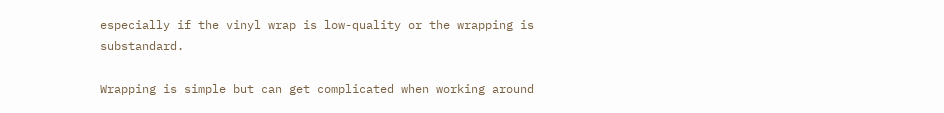especially if the vinyl wrap is low-quality or the wrapping is substandard.

Wrapping is simple but can get complicated when working around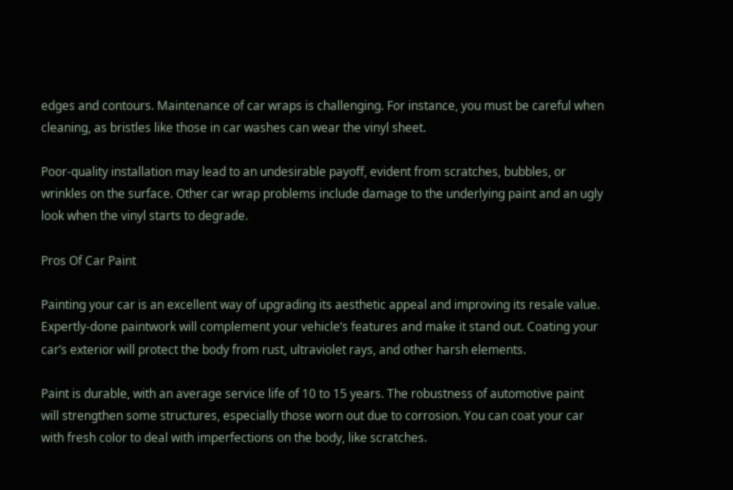edges and contours. Maintenance of car wraps is challenging. For instance, you must be careful when cleaning, as bristles like those in car washes can wear the vinyl sheet.

Poor-quality installation may lead to an undesirable payoff, evident from scratches, bubbles, or wrinkles on the surface. Other car wrap problems include damage to the underlying paint and an ugly look when the vinyl starts to degrade.

Pros Of Car Paint

Painting your car is an excellent way of upgrading its aesthetic appeal and improving its resale value. Expertly-done paintwork will complement your vehicle’s features and make it stand out. Coating your car’s exterior will protect the body from rust, ultraviolet rays, and other harsh elements.

Paint is durable, with an average service life of 10 to 15 years. The robustness of automotive paint will strengthen some structures, especially those worn out due to corrosion. You can coat your car with fresh color to deal with imperfections on the body, like scratches.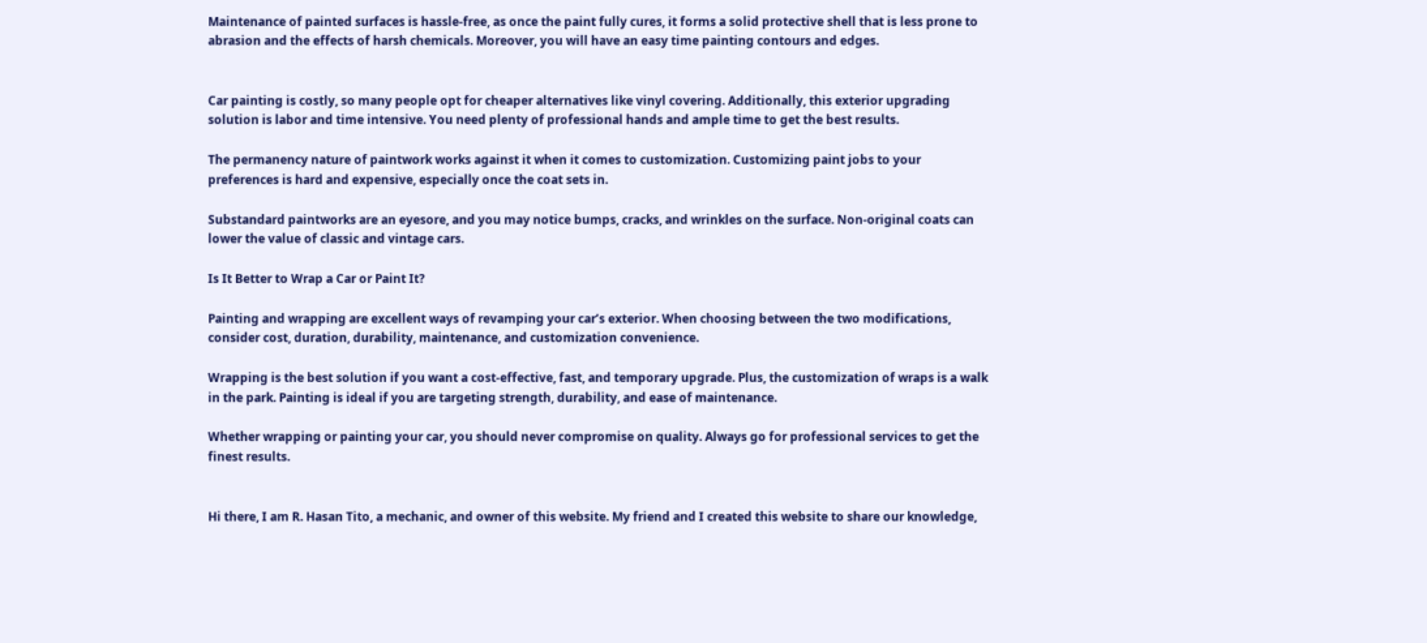Maintenance of painted surfaces is hassle-free, as once the paint fully cures, it forms a solid protective shell that is less prone to abrasion and the effects of harsh chemicals. Moreover, you will have an easy time painting contours and edges.


Car painting is costly, so many people opt for cheaper alternatives like vinyl covering. Additionally, this exterior upgrading solution is labor and time intensive. You need plenty of professional hands and ample time to get the best results.

The permanency nature of paintwork works against it when it comes to customization. Customizing paint jobs to your preferences is hard and expensive, especially once the coat sets in.

Substandard paintworks are an eyesore, and you may notice bumps, cracks, and wrinkles on the surface. Non-original coats can lower the value of classic and vintage cars.

Is It Better to Wrap a Car or Paint It?

Painting and wrapping are excellent ways of revamping your car’s exterior. When choosing between the two modifications, consider cost, duration, durability, maintenance, and customization convenience.

Wrapping is the best solution if you want a cost-effective, fast, and temporary upgrade. Plus, the customization of wraps is a walk in the park. Painting is ideal if you are targeting strength, durability, and ease of maintenance.

Whether wrapping or painting your car, you should never compromise on quality. Always go for professional services to get the finest results.


Hi there, I am R. Hasan Tito, a mechanic, and owner of this website. My friend and I created this website to share our knowledge,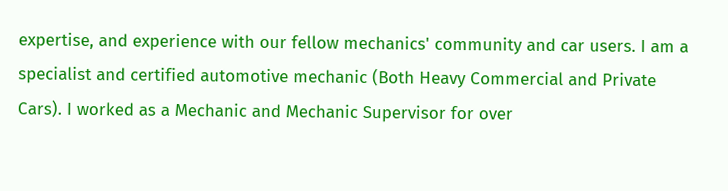expertise, and experience with our fellow mechanics' community and car users. I am a specialist and certified automotive mechanic (Both Heavy Commercial and Private Cars). I worked as a Mechanic and Mechanic Supervisor for over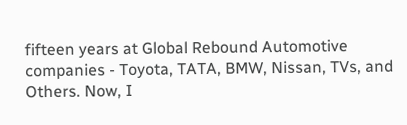fifteen years at Global Rebound Automotive companies - Toyota, TATA, BMW, Nissan, TVs, and Others. Now, I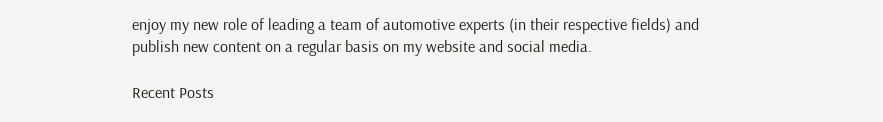enjoy my new role of leading a team of automotive experts (in their respective fields) and publish new content on a regular basis on my website and social media.

Recent Posts